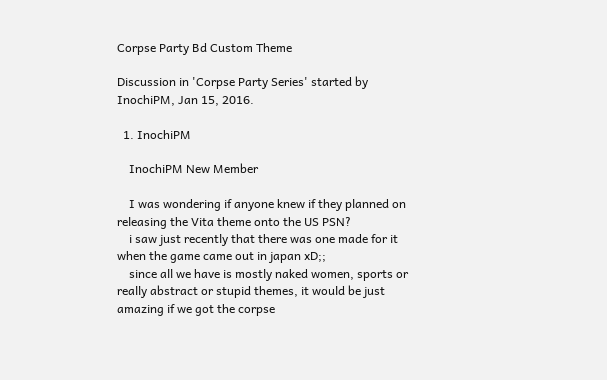Corpse Party Bd Custom Theme

Discussion in 'Corpse Party Series' started by InochiPM, Jan 15, 2016.

  1. InochiPM

    InochiPM New Member

    I was wondering if anyone knew if they planned on releasing the Vita theme onto the US PSN?
    i saw just recently that there was one made for it when the game came out in japan xD;;
    since all we have is mostly naked women, sports or really abstract or stupid themes, it would be just amazing if we got the corpse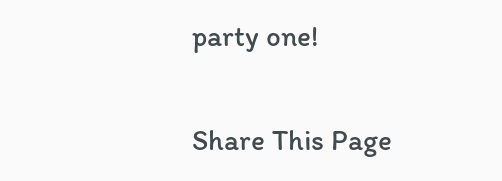party one!

Share This Page